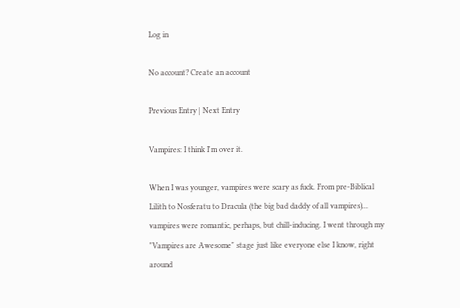Log in

No account? Create an account

Previous Entry | Next Entry

Vampires: I think I'm over it.

When I was younger, vampires were scary as fuck. From pre-Biblical Lilith to Nosferatu to Dracula (the big bad daddy of all vampires)... vampires were romantic, perhaps, but chill-inducing. I went through my "Vampires are Awesome" stage just like everyone else I know, right around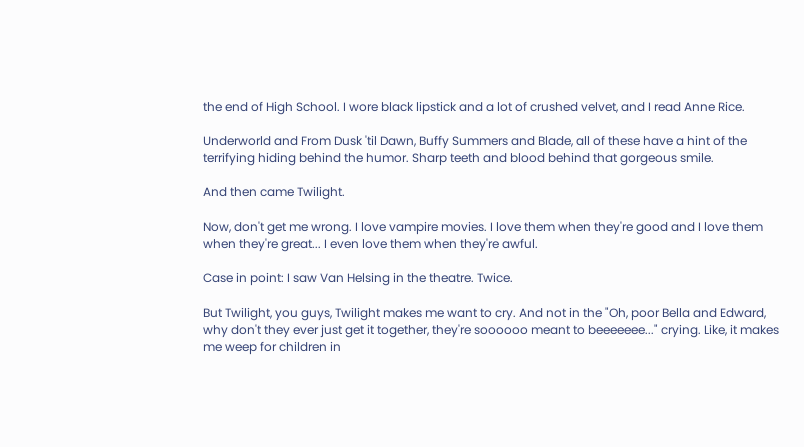the end of High School. I wore black lipstick and a lot of crushed velvet, and I read Anne Rice.

Underworld and From Dusk 'til Dawn, Buffy Summers and Blade, all of these have a hint of the terrifying hiding behind the humor. Sharp teeth and blood behind that gorgeous smile.

And then came Twilight.

Now, don't get me wrong. I love vampire movies. I love them when they're good and I love them when they're great... I even love them when they're awful.

Case in point: I saw Van Helsing in the theatre. Twice.

But Twilight, you guys, Twilight makes me want to cry. And not in the "Oh, poor Bella and Edward, why don't they ever just get it together, they're soooooo meant to beeeeeee..." crying. Like, it makes me weep for children in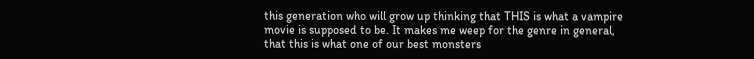this generation who will grow up thinking that THIS is what a vampire movie is supposed to be. It makes me weep for the genre in general, that this is what one of our best monsters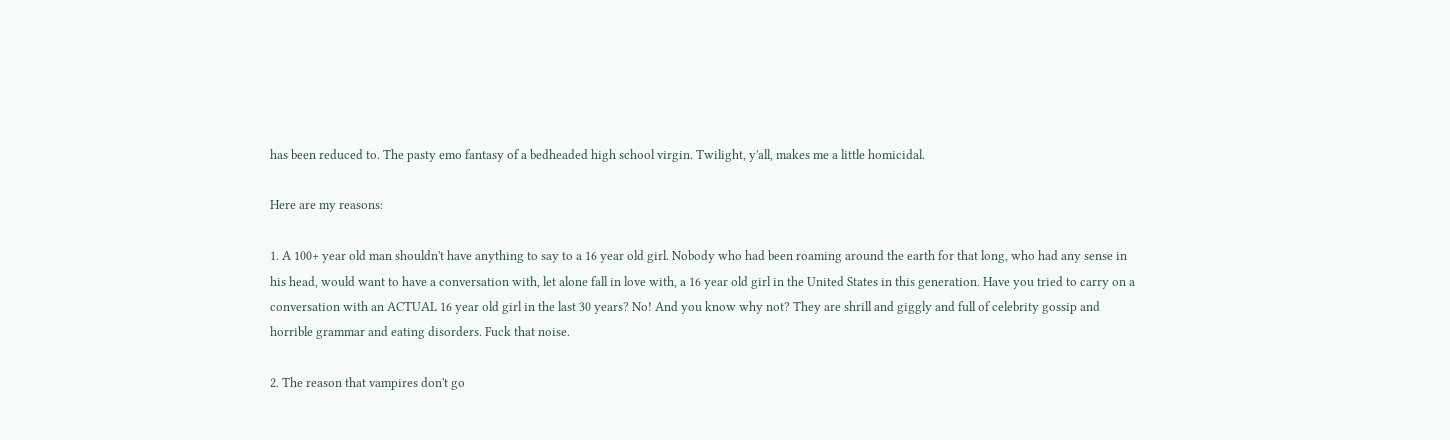has been reduced to. The pasty emo fantasy of a bedheaded high school virgin. Twilight, y'all, makes me a little homicidal.

Here are my reasons:

1. A 100+ year old man shouldn't have anything to say to a 16 year old girl. Nobody who had been roaming around the earth for that long, who had any sense in his head, would want to have a conversation with, let alone fall in love with, a 16 year old girl in the United States in this generation. Have you tried to carry on a conversation with an ACTUAL 16 year old girl in the last 30 years? No! And you know why not? They are shrill and giggly and full of celebrity gossip and horrible grammar and eating disorders. Fuck that noise.

2. The reason that vampires don't go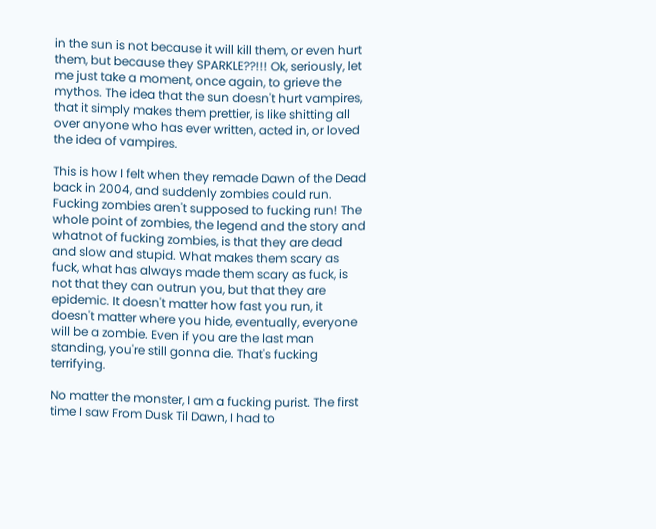in the sun is not because it will kill them, or even hurt them, but because they SPARKLE??!!! Ok, seriously, let me just take a moment, once again, to grieve the mythos. The idea that the sun doesn't hurt vampires, that it simply makes them prettier, is like shitting all over anyone who has ever written, acted in, or loved the idea of vampires.

This is how I felt when they remade Dawn of the Dead back in 2004, and suddenly zombies could run. Fucking zombies aren't supposed to fucking run! The whole point of zombies, the legend and the story and whatnot of fucking zombies, is that they are dead and slow and stupid. What makes them scary as fuck, what has always made them scary as fuck, is not that they can outrun you, but that they are epidemic. It doesn't matter how fast you run, it doesn't matter where you hide, eventually, everyone will be a zombie. Even if you are the last man standing, you're still gonna die. That's fucking terrifying.

No matter the monster, I am a fucking purist. The first time I saw From Dusk Til Dawn, I had to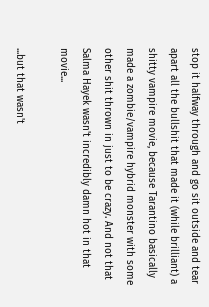stop it halfway through and go sit outside and tear apart all the bullshit that made it (while brilliant) a shitty vampire movie, because Tarantino basically made a zombie/vampire hybrid monster with some other shit thrown in just to be crazy. And not that Salma Hayek wasn't incredibly damn hot in that movie...

...but that wasn't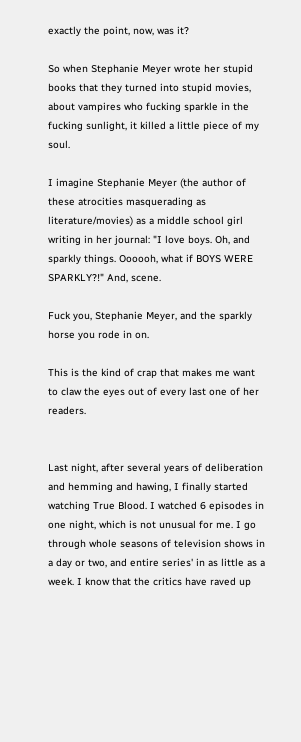exactly the point, now, was it?

So when Stephanie Meyer wrote her stupid books that they turned into stupid movies, about vampires who fucking sparkle in the fucking sunlight, it killed a little piece of my soul.

I imagine Stephanie Meyer (the author of these atrocities masquerading as literature/movies) as a middle school girl writing in her journal: "I love boys. Oh, and sparkly things. Oooooh, what if BOYS WERE SPARKLY?!" And, scene.

Fuck you, Stephanie Meyer, and the sparkly horse you rode in on.

This is the kind of crap that makes me want to claw the eyes out of every last one of her readers.


Last night, after several years of deliberation and hemming and hawing, I finally started watching True Blood. I watched 6 episodes in one night, which is not unusual for me. I go through whole seasons of television shows in a day or two, and entire series' in as little as a week. I know that the critics have raved up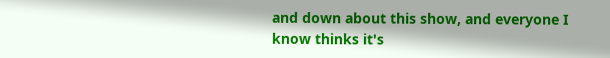and down about this show, and everyone I know thinks it's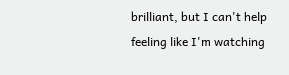brilliant, but I can't help feeling like I'm watching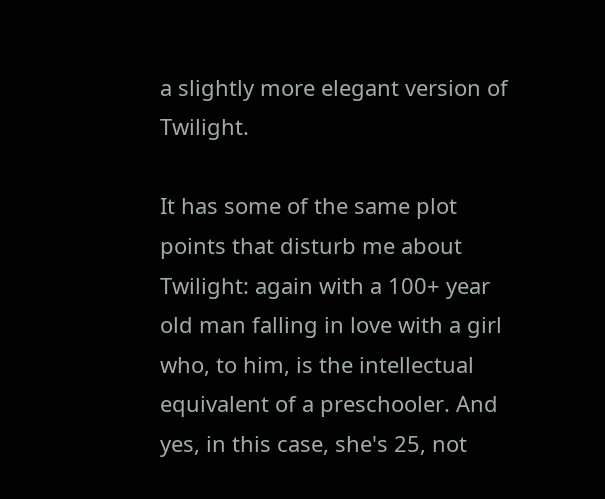a slightly more elegant version of Twilight.

It has some of the same plot points that disturb me about Twilight: again with a 100+ year old man falling in love with a girl who, to him, is the intellectual equivalent of a preschooler. And yes, in this case, she's 25, not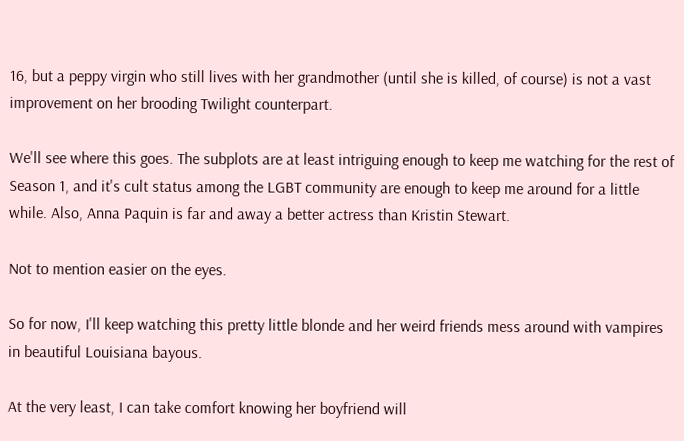16, but a peppy virgin who still lives with her grandmother (until she is killed, of course) is not a vast improvement on her brooding Twilight counterpart.

We'll see where this goes. The subplots are at least intriguing enough to keep me watching for the rest of Season 1, and it's cult status among the LGBT community are enough to keep me around for a little while. Also, Anna Paquin is far and away a better actress than Kristin Stewart.

Not to mention easier on the eyes.

So for now, I'll keep watching this pretty little blonde and her weird friends mess around with vampires in beautiful Louisiana bayous.

At the very least, I can take comfort knowing her boyfriend will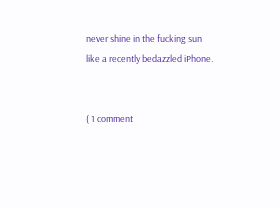never shine in the fucking sun like a recently bedazzled iPhone.


( 1 comment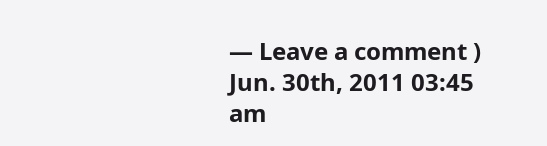— Leave a comment )
Jun. 30th, 2011 03:45 am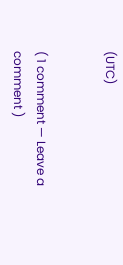(UTC)


( 1 comment — Leave a comment )